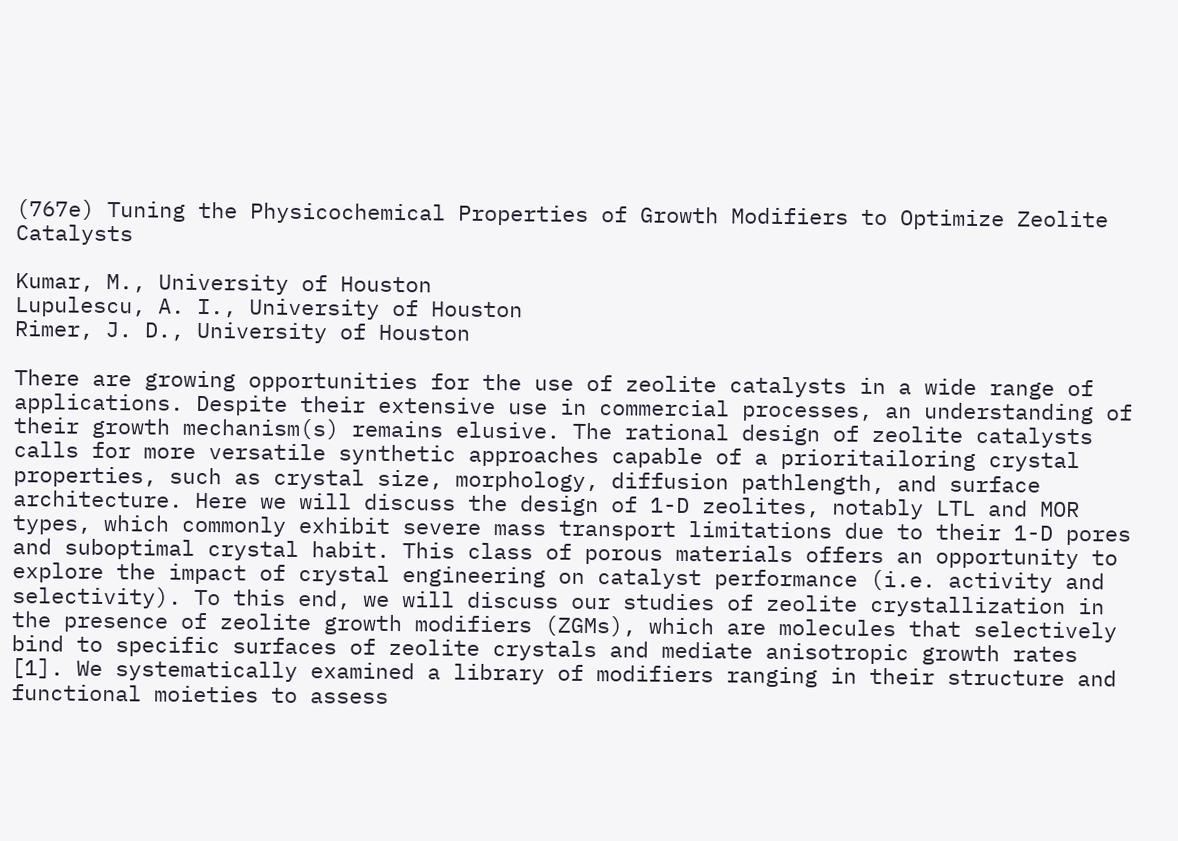(767e) Tuning the Physicochemical Properties of Growth Modifiers to Optimize Zeolite Catalysts

Kumar, M., University of Houston
Lupulescu, A. I., University of Houston
Rimer, J. D., University of Houston

There are growing opportunities for the use of zeolite catalysts in a wide range of applications. Despite their extensive use in commercial processes, an understanding of their growth mechanism(s) remains elusive. The rational design of zeolite catalysts calls for more versatile synthetic approaches capable of a prioritailoring crystal properties, such as crystal size, morphology, diffusion pathlength, and surface architecture. Here we will discuss the design of 1-D zeolites, notably LTL and MOR types, which commonly exhibit severe mass transport limitations due to their 1-D pores and suboptimal crystal habit. This class of porous materials offers an opportunity to explore the impact of crystal engineering on catalyst performance (i.e. activity and selectivity). To this end, we will discuss our studies of zeolite crystallization in the presence of zeolite growth modifiers (ZGMs), which are molecules that selectively bind to specific surfaces of zeolite crystals and mediate anisotropic growth rates [1]. We systematically examined a library of modifiers ranging in their structure and functional moieties to assess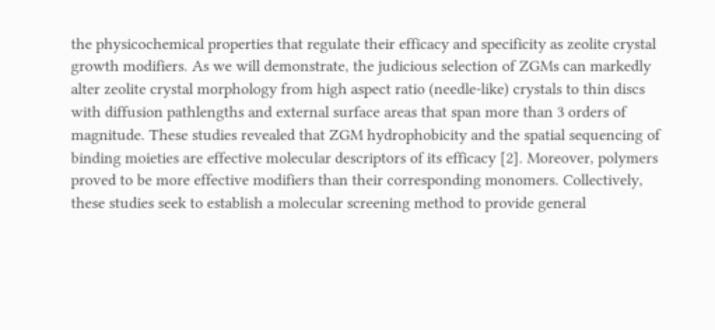the physicochemical properties that regulate their efficacy and specificity as zeolite crystal growth modifiers. As we will demonstrate, the judicious selection of ZGMs can markedly alter zeolite crystal morphology from high aspect ratio (needle-like) crystals to thin discs with diffusion pathlengths and external surface areas that span more than 3 orders of magnitude. These studies revealed that ZGM hydrophobicity and the spatial sequencing of binding moieties are effective molecular descriptors of its efficacy [2]. Moreover, polymers proved to be more effective modifiers than their corresponding monomers. Collectively, these studies seek to establish a molecular screening method to provide general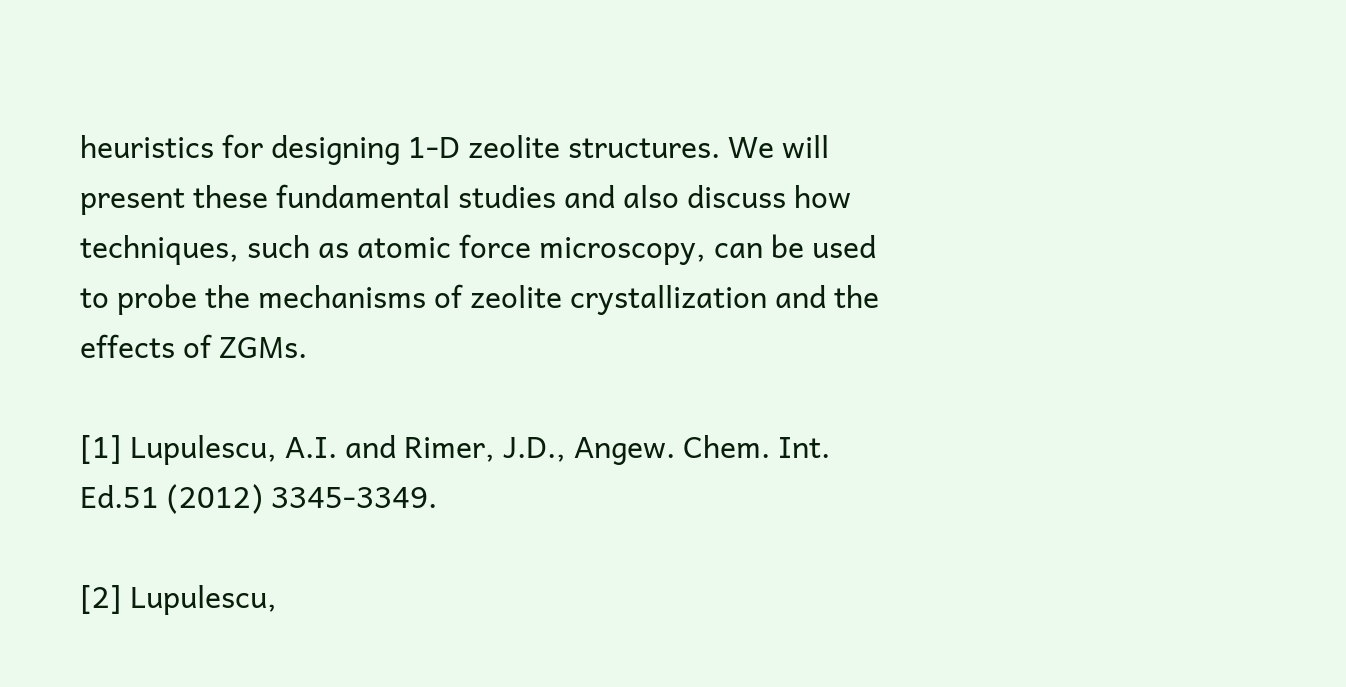heuristics for designing 1-D zeolite structures. We will present these fundamental studies and also discuss how techniques, such as atomic force microscopy, can be used to probe the mechanisms of zeolite crystallization and the effects of ZGMs.

[1] Lupulescu, A.I. and Rimer, J.D., Angew. Chem. Int. Ed.51 (2012) 3345-3349.

[2] Lupulescu,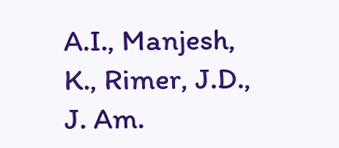A.I., Manjesh, K., Rimer, J.D., J. Am.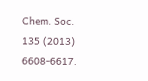Chem. Soc. 135 (2013) 6608-6617.